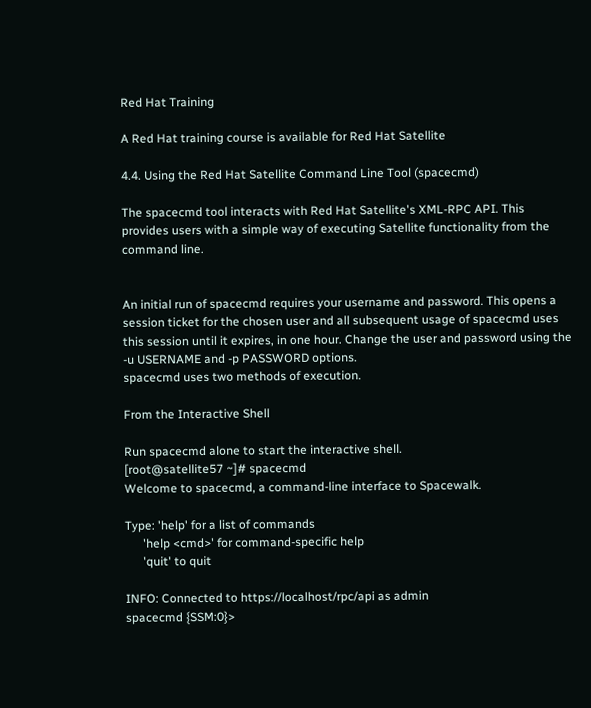Red Hat Training

A Red Hat training course is available for Red Hat Satellite

4.4. Using the Red Hat Satellite Command Line Tool (spacecmd)

The spacecmd tool interacts with Red Hat Satellite's XML-RPC API. This provides users with a simple way of executing Satellite functionality from the command line.


An initial run of spacecmd requires your username and password. This opens a session ticket for the chosen user and all subsequent usage of spacecmd uses this session until it expires, in one hour. Change the user and password using the -u USERNAME and -p PASSWORD options.
spacecmd uses two methods of execution.

From the Interactive Shell

Run spacecmd alone to start the interactive shell.
[root@satellite57 ~]# spacecmd
Welcome to spacecmd, a command-line interface to Spacewalk.

Type: 'help' for a list of commands
      'help <cmd>' for command-specific help
      'quit' to quit

INFO: Connected to https://localhost/rpc/api as admin
spacecmd {SSM:0}>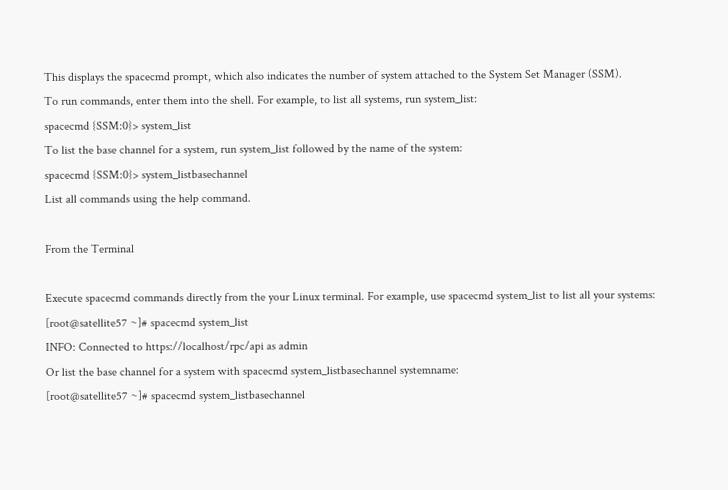This displays the spacecmd prompt, which also indicates the number of system attached to the System Set Manager (SSM).
To run commands, enter them into the shell. For example, to list all systems, run system_list:
spacecmd {SSM:0}> system_list
To list the base channel for a system, run system_list followed by the name of the system:
spacecmd {SSM:0}> system_listbasechannel
List all commands using the help command.

From the Terminal

Execute spacecmd commands directly from the your Linux terminal. For example, use spacecmd system_list to list all your systems:
[root@satellite57 ~]# spacecmd system_list
INFO: Connected to https://localhost/rpc/api as admin
Or list the base channel for a system with spacecmd system_listbasechannel systemname:
[root@satellite57 ~]# spacecmd system_listbasechannel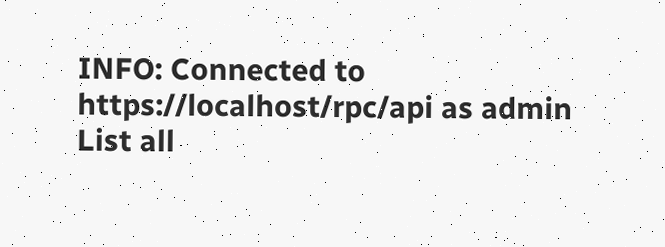INFO: Connected to https://localhost/rpc/api as admin
List all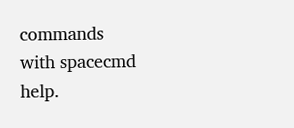commands with spacecmd help.